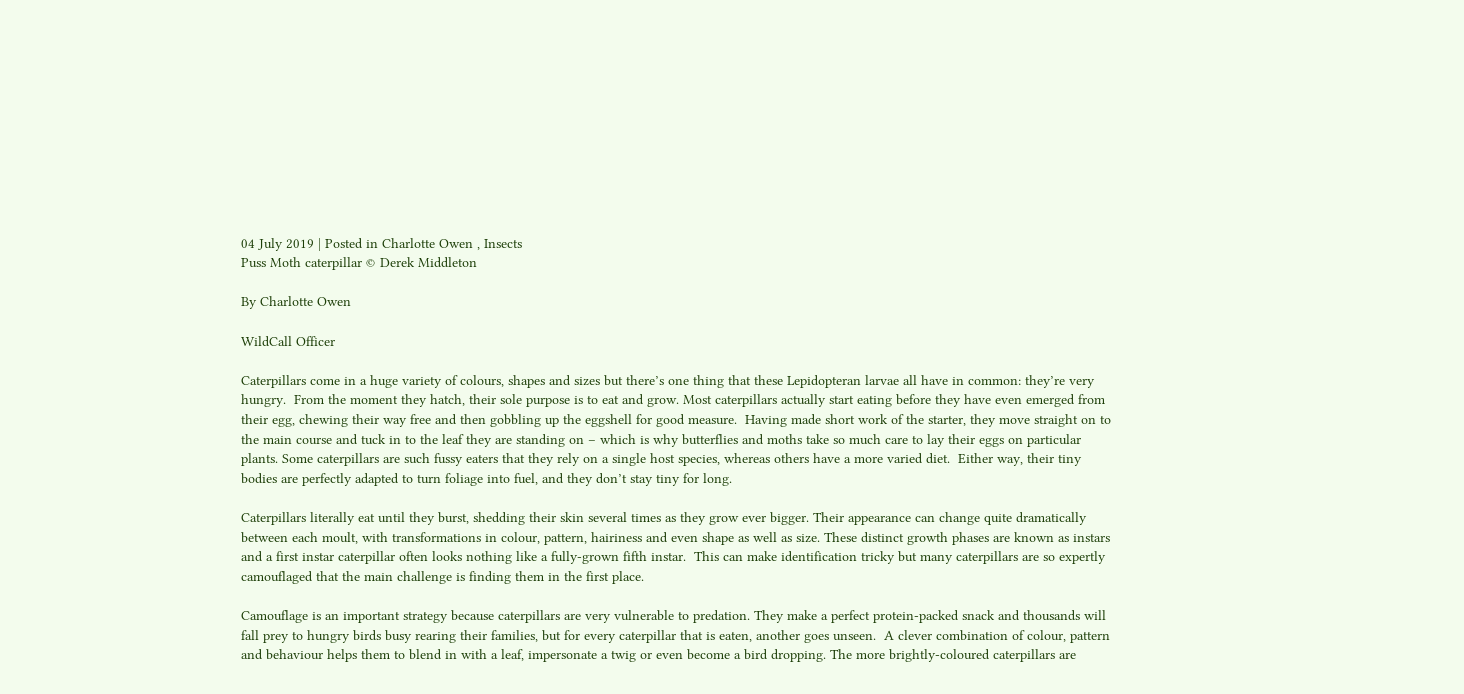04 July 2019 | Posted in Charlotte Owen , Insects
Puss Moth caterpillar © Derek Middleton

By Charlotte Owen

WildCall Officer

Caterpillars come in a huge variety of colours, shapes and sizes but there’s one thing that these Lepidopteran larvae all have in common: they’re very hungry.  From the moment they hatch, their sole purpose is to eat and grow. Most caterpillars actually start eating before they have even emerged from their egg, chewing their way free and then gobbling up the eggshell for good measure.  Having made short work of the starter, they move straight on to the main course and tuck in to the leaf they are standing on – which is why butterflies and moths take so much care to lay their eggs on particular plants. Some caterpillars are such fussy eaters that they rely on a single host species, whereas others have a more varied diet.  Either way, their tiny bodies are perfectly adapted to turn foliage into fuel, and they don’t stay tiny for long.

Caterpillars literally eat until they burst, shedding their skin several times as they grow ever bigger. Their appearance can change quite dramatically between each moult, with transformations in colour, pattern, hairiness and even shape as well as size. These distinct growth phases are known as instars and a first instar caterpillar often looks nothing like a fully-grown fifth instar.  This can make identification tricky but many caterpillars are so expertly camouflaged that the main challenge is finding them in the first place.

Camouflage is an important strategy because caterpillars are very vulnerable to predation. They make a perfect protein-packed snack and thousands will fall prey to hungry birds busy rearing their families, but for every caterpillar that is eaten, another goes unseen.  A clever combination of colour, pattern and behaviour helps them to blend in with a leaf, impersonate a twig or even become a bird dropping. The more brightly-coloured caterpillars are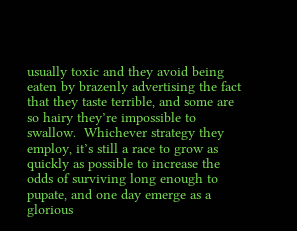usually toxic and they avoid being eaten by brazenly advertising the fact that they taste terrible, and some are so hairy they’re impossible to swallow.  Whichever strategy they employ, it’s still a race to grow as quickly as possible to increase the odds of surviving long enough to pupate, and one day emerge as a glorious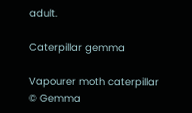adult.

Caterpillar gemma

Vapourer moth caterpillar © Gemma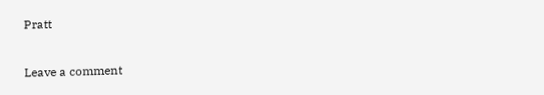Pratt

Leave a comment